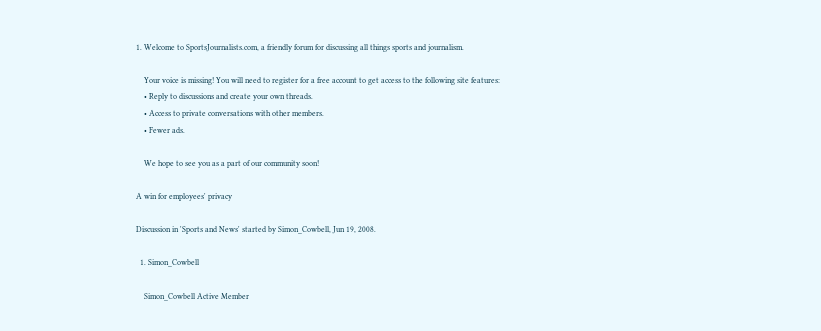1. Welcome to SportsJournalists.com, a friendly forum for discussing all things sports and journalism.

    Your voice is missing! You will need to register for a free account to get access to the following site features:
    • Reply to discussions and create your own threads.
    • Access to private conversations with other members.
    • Fewer ads.

    We hope to see you as a part of our community soon!

A win for employees' privacy

Discussion in 'Sports and News' started by Simon_Cowbell, Jun 19, 2008.

  1. Simon_Cowbell

    Simon_Cowbell Active Member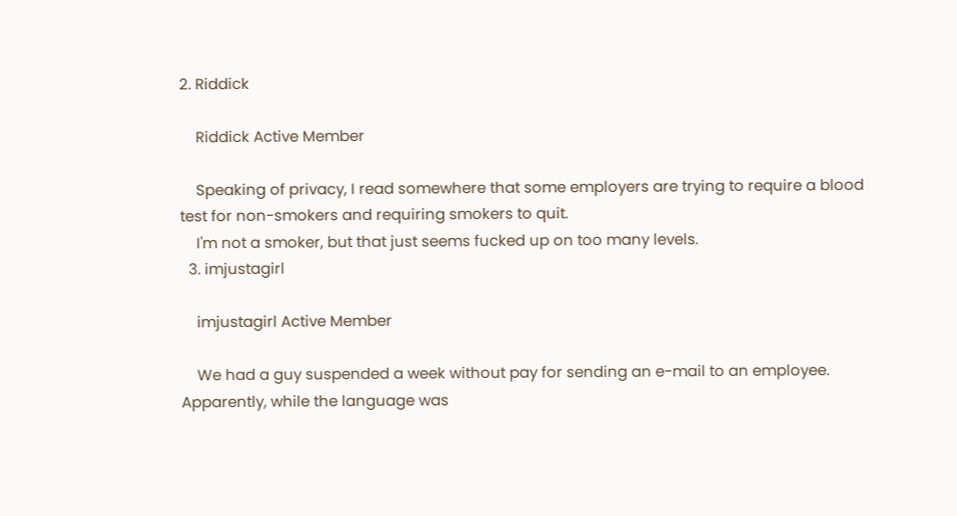2. Riddick

    Riddick Active Member

    Speaking of privacy, I read somewhere that some employers are trying to require a blood test for non-smokers and requiring smokers to quit.
    I'm not a smoker, but that just seems fucked up on too many levels.
  3. imjustagirl

    imjustagirl Active Member

    We had a guy suspended a week without pay for sending an e-mail to an employee. Apparently, while the language was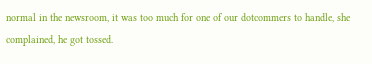normal in the newsroom, it was too much for one of our dotcommers to handle, she complained, he got tossed.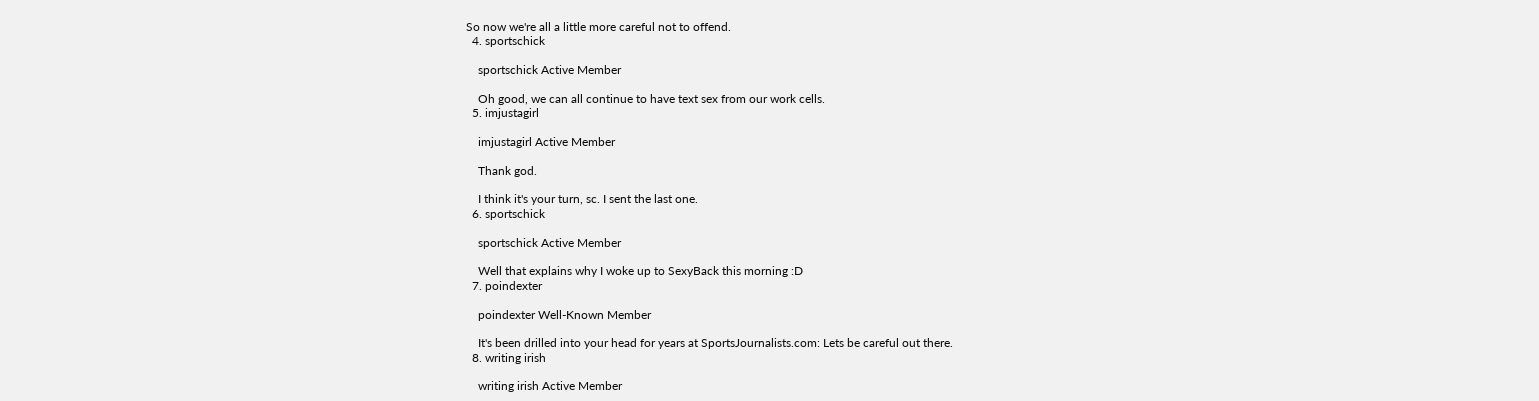So now we're all a little more careful not to offend.
  4. sportschick

    sportschick Active Member

    Oh good, we can all continue to have text sex from our work cells.
  5. imjustagirl

    imjustagirl Active Member

    Thank god.

    I think it's your turn, sc. I sent the last one.
  6. sportschick

    sportschick Active Member

    Well that explains why I woke up to SexyBack this morning :D
  7. poindexter

    poindexter Well-Known Member

    It's been drilled into your head for years at SportsJournalists.com: Lets be careful out there.
  8. writing irish

    writing irish Active Member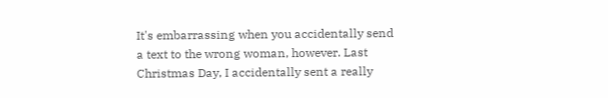It's embarrassing when you accidentally send a text to the wrong woman, however. Last Christmas Day, I accidentally sent a really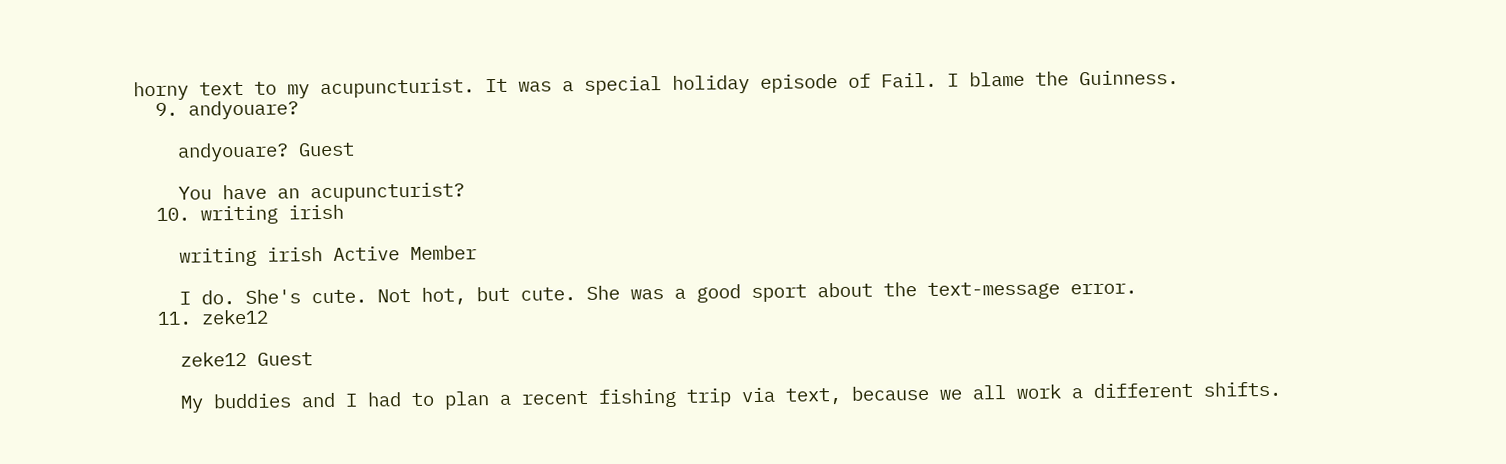horny text to my acupuncturist. It was a special holiday episode of Fail. I blame the Guinness.
  9. andyouare?

    andyouare? Guest

    You have an acupuncturist?
  10. writing irish

    writing irish Active Member

    I do. She's cute. Not hot, but cute. She was a good sport about the text-message error.
  11. zeke12

    zeke12 Guest

    My buddies and I had to plan a recent fishing trip via text, because we all work a different shifts.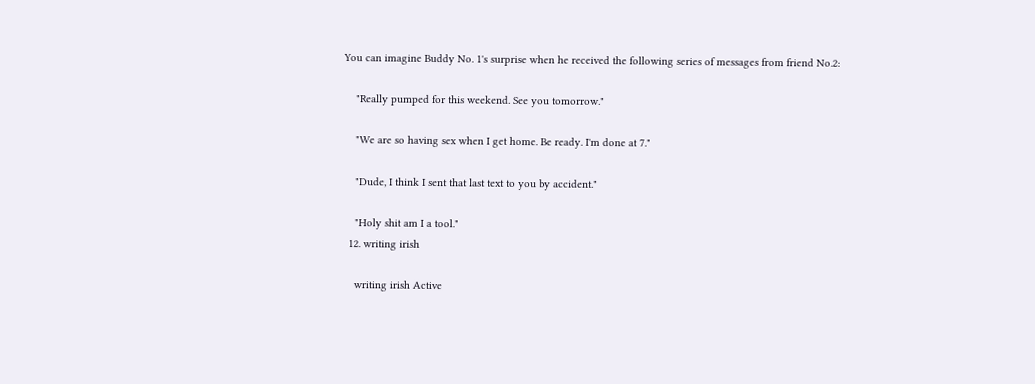You can imagine Buddy No. 1's surprise when he received the following series of messages from friend No.2:

    "Really pumped for this weekend. See you tomorrow."

    "We are so having sex when I get home. Be ready. I'm done at 7."

    "Dude, I think I sent that last text to you by accident."

    "Holy shit am I a tool."
  12. writing irish

    writing irish Active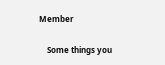Member

    Some things you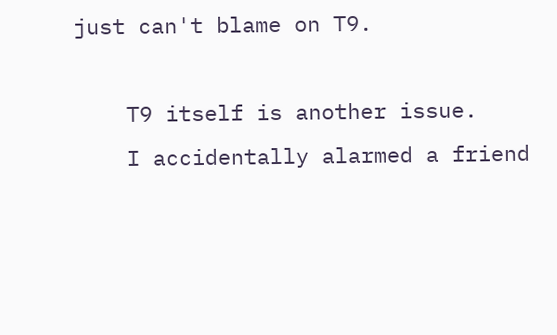just can't blame on T9.

    T9 itself is another issue.
    I accidentally alarmed a friend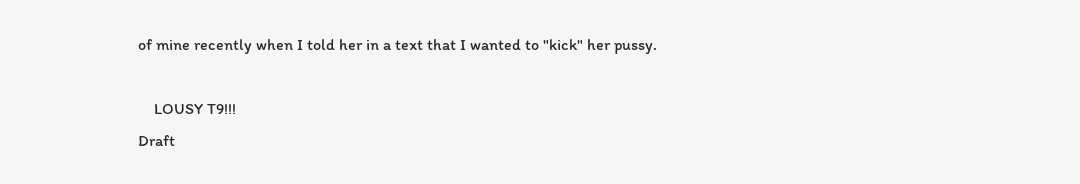of mine recently when I told her in a text that I wanted to "kick" her pussy.

    LOUSY T9!!!
Draft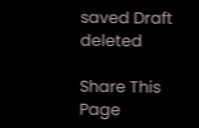saved Draft deleted

Share This Page